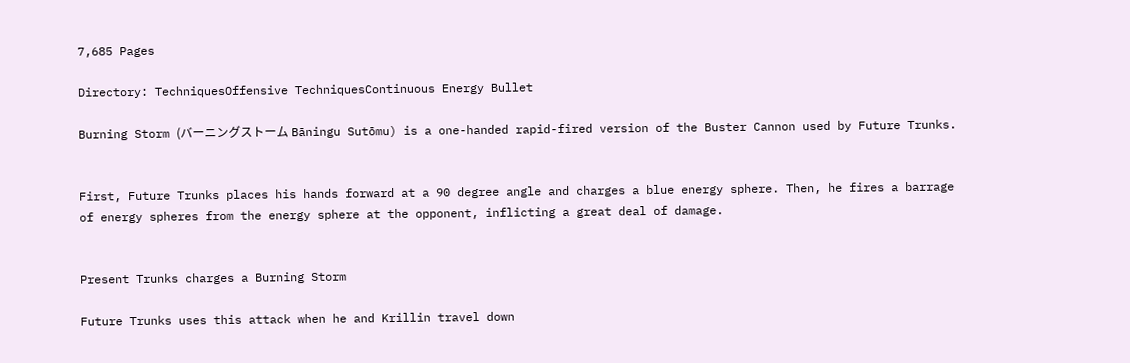7,685 Pages

Directory: TechniquesOffensive TechniquesContinuous Energy Bullet

Burning Storm (バーニングストーム Bāningu Sutōmu) is a one-handed rapid-fired version of the Buster Cannon used by Future Trunks.


First, Future Trunks places his hands forward at a 90 degree angle and charges a blue energy sphere. Then, he fires a barrage of energy spheres from the energy sphere at the opponent, inflicting a great deal of damage.


Present Trunks charges a Burning Storm

Future Trunks uses this attack when he and Krillin travel down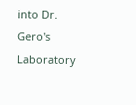into Dr. Gero's Laboratory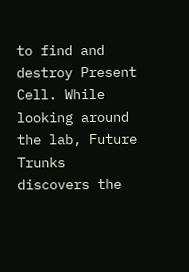to find and destroy Present Cell. While looking around the lab, Future Trunks discovers the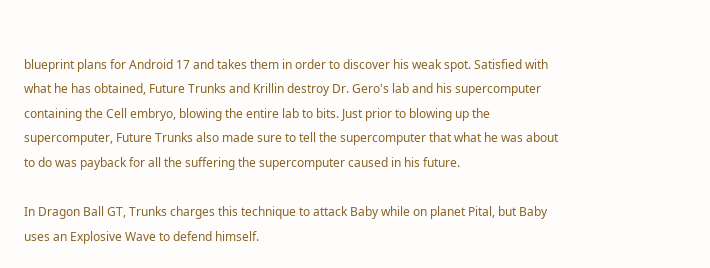blueprint plans for Android 17 and takes them in order to discover his weak spot. Satisfied with what he has obtained, Future Trunks and Krillin destroy Dr. Gero's lab and his supercomputer containing the Cell embryo, blowing the entire lab to bits. Just prior to blowing up the supercomputer, Future Trunks also made sure to tell the supercomputer that what he was about to do was payback for all the suffering the supercomputer caused in his future.

In Dragon Ball GT, Trunks charges this technique to attack Baby while on planet Pital, but Baby uses an Explosive Wave to defend himself.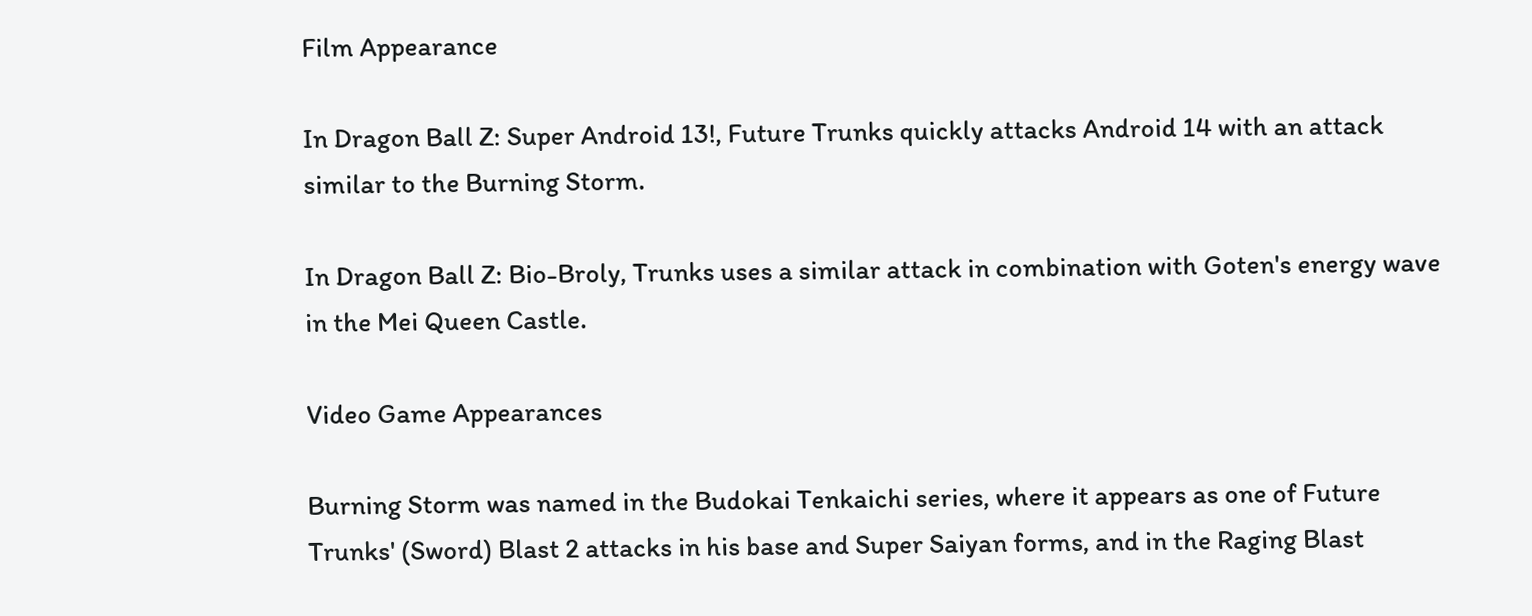Film Appearance

In Dragon Ball Z: Super Android 13!, Future Trunks quickly attacks Android 14 with an attack similar to the Burning Storm.

In Dragon Ball Z: Bio-Broly, Trunks uses a similar attack in combination with Goten's energy wave in the Mei Queen Castle.

Video Game Appearances

Burning Storm was named in the Budokai Tenkaichi series, where it appears as one of Future Trunks' (Sword) Blast 2 attacks in his base and Super Saiyan forms, and in the Raging Blast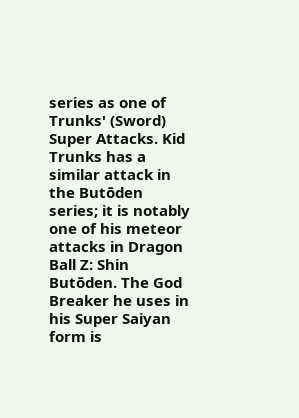series as one of Trunks' (Sword) Super Attacks. Kid Trunks has a similar attack in the Butōden series; it is notably one of his meteor attacks in Dragon Ball Z: Shin Butōden. The God Breaker he uses in his Super Saiyan form is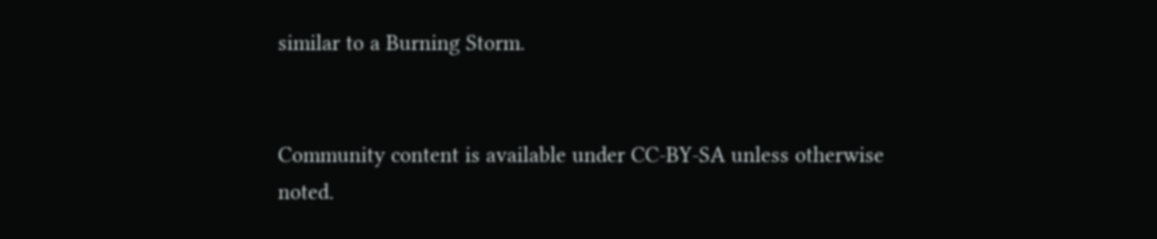similar to a Burning Storm.


Community content is available under CC-BY-SA unless otherwise noted.